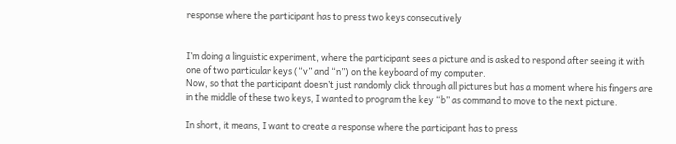response where the participant has to press two keys consecutively


I’m doing a linguistic experiment, where the participant sees a picture and is asked to respond after seeing it with one of two particular keys (“v” and “n”) on the keyboard of my computer.
Now, so that the participant doesn’t just randomly click through all pictures but has a moment where his fingers are in the middle of these two keys, I wanted to program the key “b” as command to move to the next picture.

In short, it means, I want to create a response where the participant has to press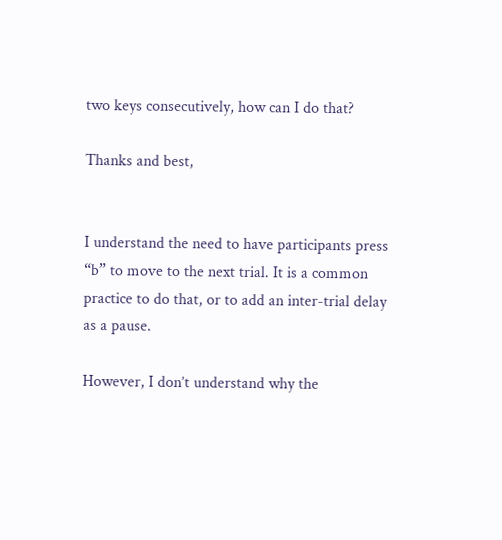two keys consecutively, how can I do that?

Thanks and best,


I understand the need to have participants press “b” to move to the next trial. It is a common practice to do that, or to add an inter-trial delay as a pause.

However, I don’t understand why the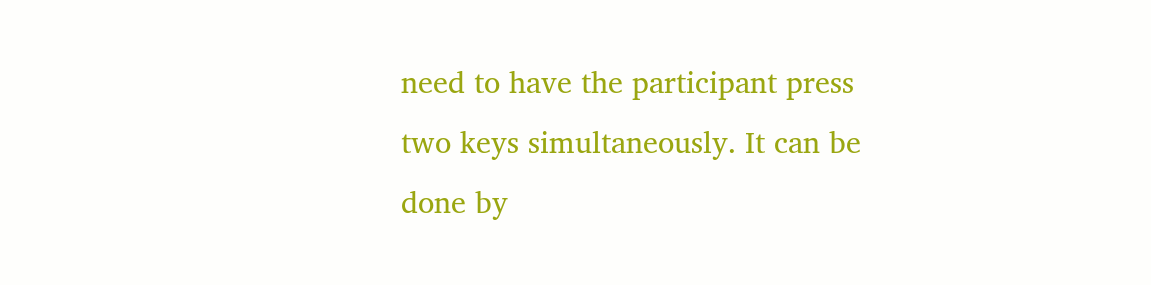need to have the participant press two keys simultaneously. It can be done by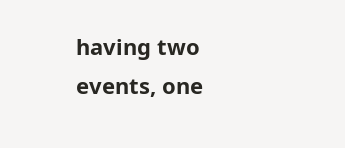having two events, one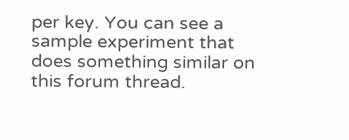per key. You can see a sample experiment that does something similar on this forum thread.